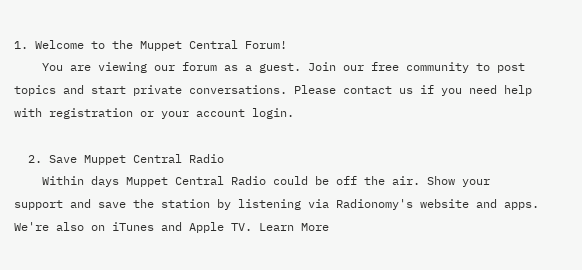1. Welcome to the Muppet Central Forum!
    You are viewing our forum as a guest. Join our free community to post topics and start private conversations. Please contact us if you need help with registration or your account login.

  2. Save Muppet Central Radio
    Within days Muppet Central Radio could be off the air. Show your support and save the station by listening via Radionomy's website and apps. We're also on iTunes and Apple TV. Learn More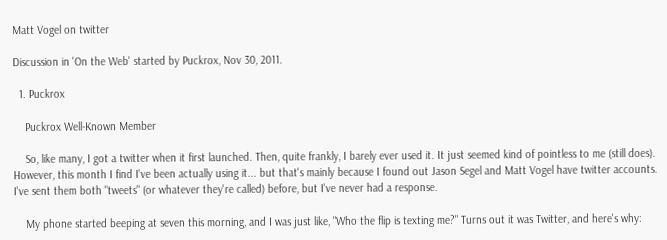Matt Vogel on twitter

Discussion in 'On the Web' started by Puckrox, Nov 30, 2011.

  1. Puckrox

    Puckrox Well-Known Member

    So, like many, I got a twitter when it first launched. Then, quite frankly, I barely ever used it. It just seemed kind of pointless to me (still does). However, this month I find I've been actually using it... but that's mainly because I found out Jason Segel and Matt Vogel have twitter accounts. I've sent them both "tweets" (or whatever they're called) before, but I've never had a response.

    My phone started beeping at seven this morning, and I was just like, "Who the flip is texting me?" Turns out it was Twitter, and here's why: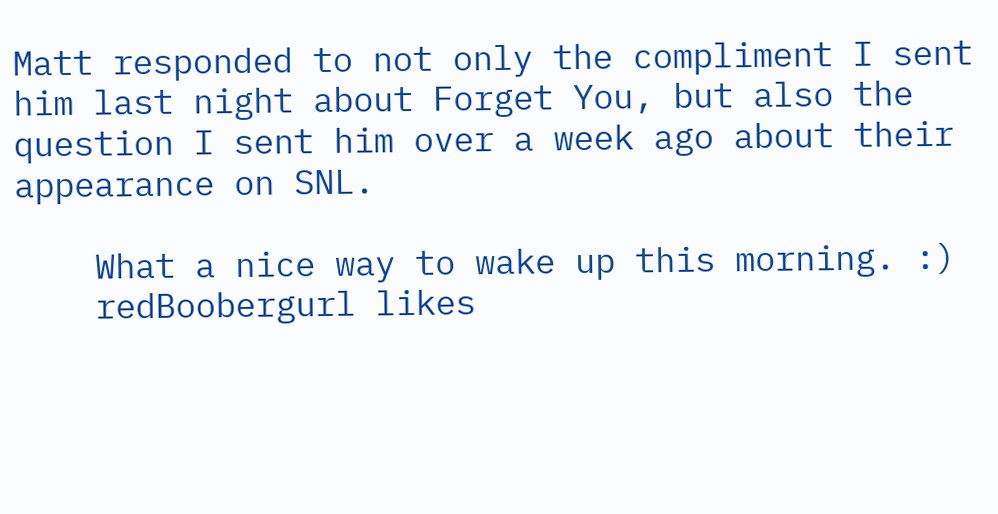Matt responded to not only the compliment I sent him last night about Forget You, but also the question I sent him over a week ago about their appearance on SNL.

    What a nice way to wake up this morning. :)
    redBoobergurl likes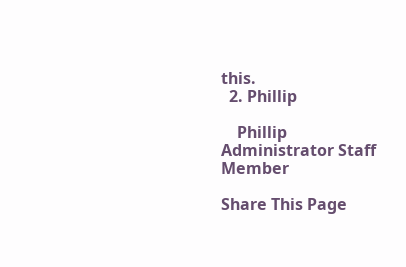this.
  2. Phillip

    Phillip Administrator Staff Member

Share This Page